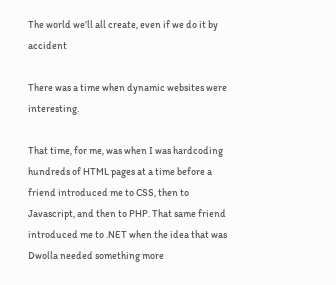The world we’ll all create, even if we do it by accident

There was a time when dynamic websites were interesting.

That time, for me, was when I was hardcoding hundreds of HTML pages at a time before a friend introduced me to CSS, then to Javascript, and then to PHP. That same friend introduced me to .NET when the idea that was Dwolla needed something more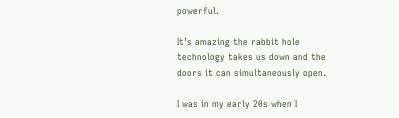powerful.

It’s amazing the rabbit hole technology takes us down and the doors it can simultaneously open.

I was in my early 20s when I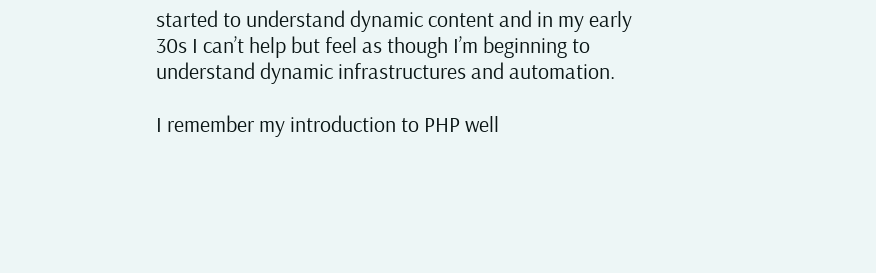started to understand dynamic content and in my early 30s I can’t help but feel as though I’m beginning to understand dynamic infrastructures and automation.

I remember my introduction to PHP well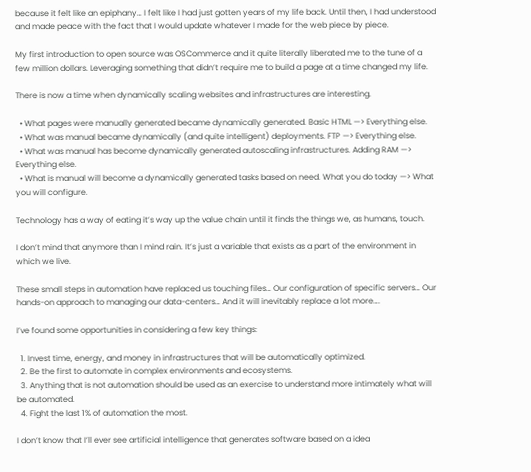because it felt like an epiphany… I felt like I had just gotten years of my life back. Until then, I had understood and made peace with the fact that I would update whatever I made for the web piece by piece.

My first introduction to open source was OSCommerce and it quite literally liberated me to the tune of a few million dollars. Leveraging something that didn’t require me to build a page at a time changed my life.

There is now a time when dynamically scaling websites and infrastructures are interesting.

  • What pages were manually generated became dynamically generated. Basic HTML —> Everything else.
  • What was manual became dynamically (and quite intelligent) deployments. FTP —> Everything else.
  • What was manual has become dynamically generated autoscaling infrastructures. Adding RAM —> Everything else.
  • What is manual will become a dynamically generated tasks based on need. What you do today —> What you will configure.

Technology has a way of eating it’s way up the value chain until it finds the things we, as humans, touch.

I don’t mind that anymore than I mind rain. It’s just a variable that exists as a part of the environment in which we live.

These small steps in automation have replaced us touching files… Our configuration of specific servers… Our hands-on approach to managing our data-centers… And it will inevitably replace a lot more….

I’ve found some opportunities in considering a few key things:

  1. Invest time, energy, and money in infrastructures that will be automatically optimized.
  2. Be the first to automate in complex environments and ecosystems.
  3. Anything that is not automation should be used as an exercise to understand more intimately what will be automated.
  4. Fight the last 1% of automation the most.

I don’t know that I’ll ever see artificial intelligence that generates software based on a idea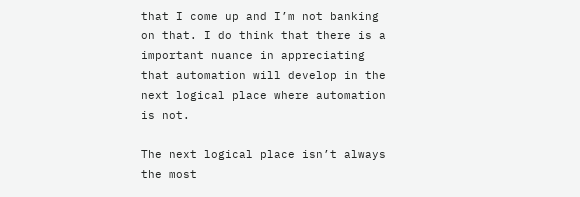that I come up and I’m not banking on that. I do think that there is a important nuance in appreciating that automation will develop in the next logical place where automation is not.

The next logical place isn’t always the most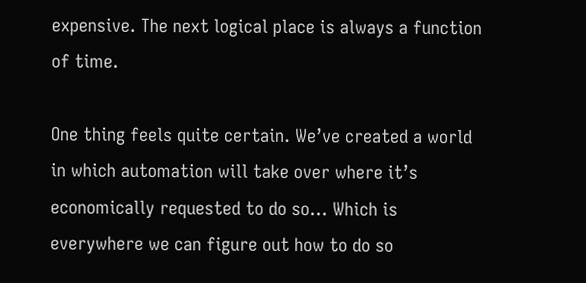expensive. The next logical place is always a function of time.

One thing feels quite certain. We’ve created a world in which automation will take over where it’s economically requested to do so… Which is everywhere we can figure out how to do so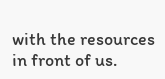with the resources in front of us.